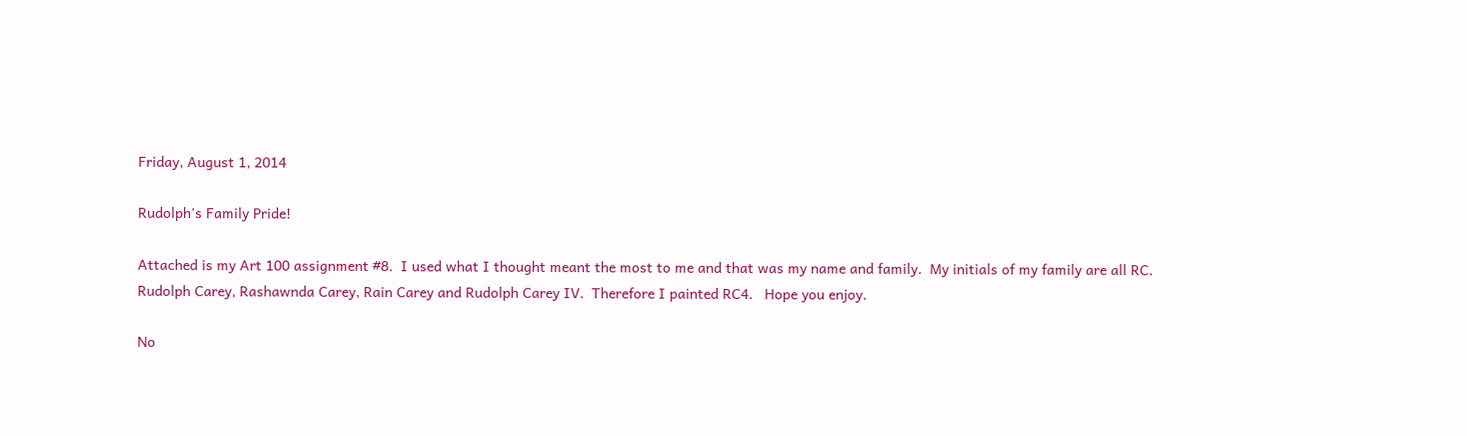Friday, August 1, 2014

Rudolph's Family Pride!

Attached is my Art 100 assignment #8.  I used what I thought meant the most to me and that was my name and family.  My initials of my family are all RC. Rudolph Carey, Rashawnda Carey, Rain Carey and Rudolph Carey IV.  Therefore I painted RC4.   Hope you enjoy.

No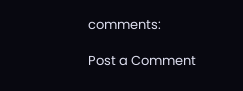comments:

Post a Comment